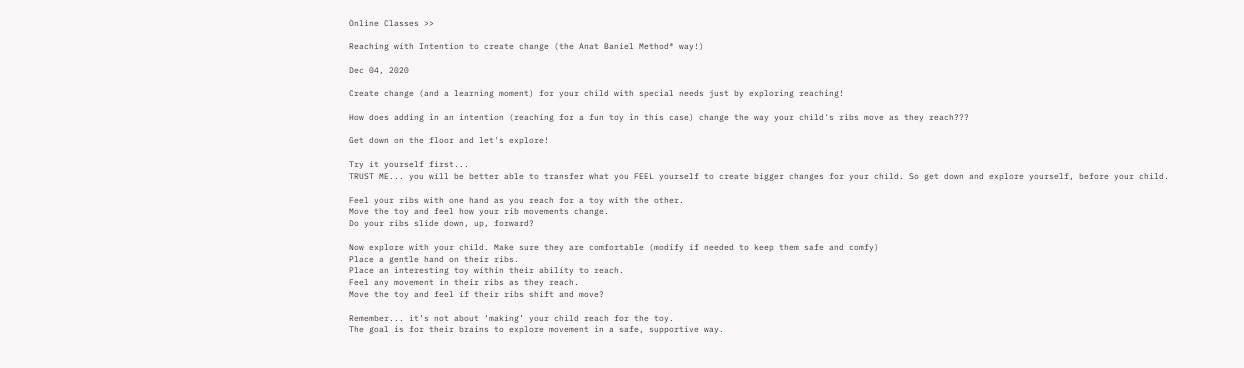Online Classes >>

Reaching with Intention to create change (the Anat Baniel Method® way!)

Dec 04, 2020

Create change (and a learning moment) for your child with special needs just by exploring reaching!

How does adding in an intention (reaching for a fun toy in this case) change the way your child's ribs move as they reach???

Get down on the floor and let's explore!

Try it yourself first...
TRUST ME... you will be better able to transfer what you FEEL yourself to create bigger changes for your child. So get down and explore yourself, before your child.

Feel your ribs with one hand as you reach for a toy with the other.
Move the toy and feel how your rib movements change.
Do your ribs slide down, up, forward?

Now explore with your child. Make sure they are comfortable (modify if needed to keep them safe and comfy)
Place a gentle hand on their ribs.
Place an interesting toy within their ability to reach.
Feel any movement in their ribs as they reach.
Move the toy and feel if their ribs shift and move?

Remember... it’s not about ‘making’ your child reach for the toy.
The goal is for their brains to explore movement in a safe, supportive way.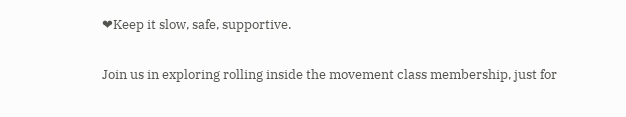❤Keep it slow, safe, supportive.

Join us in exploring rolling inside the movement class membership, just for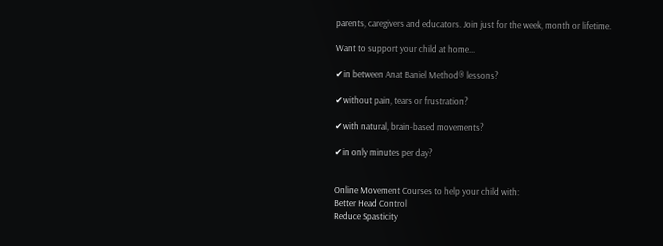parents, caregivers and educators. Join just for the week, month or lifetime.

Want to support your child at home...

✔in between Anat Baniel Method® lessons?

✔without pain, tears or frustration?

✔with natural, brain-based movements?

✔in only minutes per day?


Online Movement Courses to help your child with:
Better Head Control
Reduce Spasticity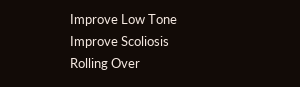Improve Low Tone
Improve Scoliosis
Rolling Over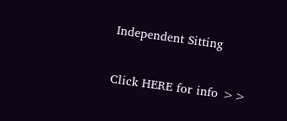Independent Sitting

Click HERE for info >>